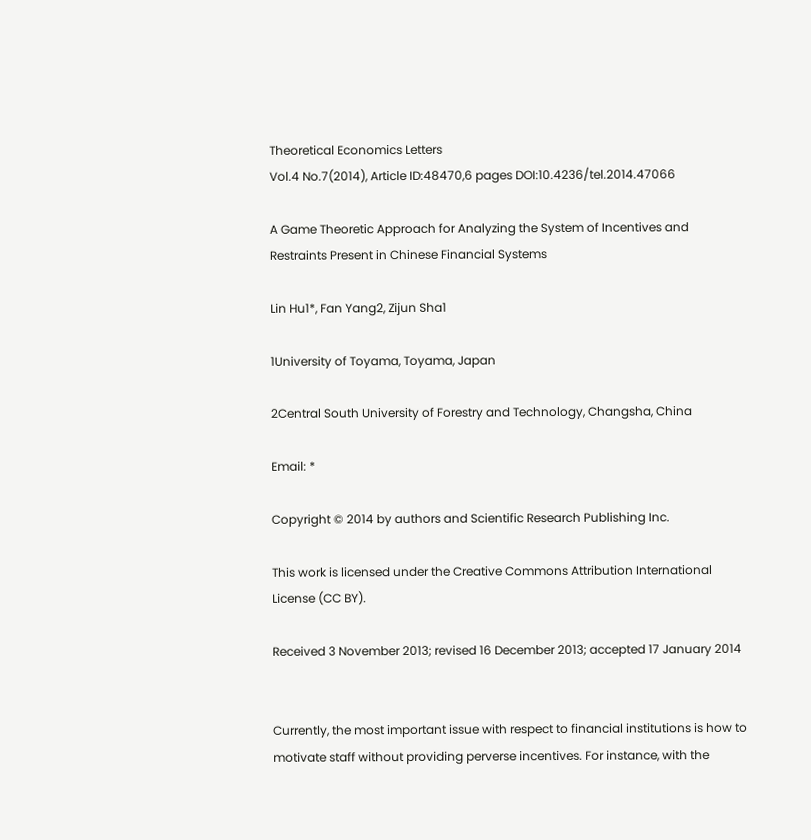Theoretical Economics Letters
Vol.4 No.7(2014), Article ID:48470,6 pages DOI:10.4236/tel.2014.47066

A Game Theoretic Approach for Analyzing the System of Incentives and Restraints Present in Chinese Financial Systems

Lin Hu1*, Fan Yang2, Zijun Sha1

1University of Toyama, Toyama, Japan

2Central South University of Forestry and Technology, Changsha, China

Email: *

Copyright © 2014 by authors and Scientific Research Publishing Inc.

This work is licensed under the Creative Commons Attribution International License (CC BY).

Received 3 November 2013; revised 16 December 2013; accepted 17 January 2014


Currently, the most important issue with respect to financial institutions is how to motivate staff without providing perverse incentives. For instance, with the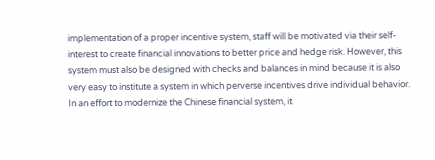implementation of a proper incentive system, staff will be motivated via their self-interest to create financial innovations to better price and hedge risk. However, this system must also be designed with checks and balances in mind because it is also very easy to institute a system in which perverse incentives drive individual behavior. In an effort to modernize the Chinese financial system, it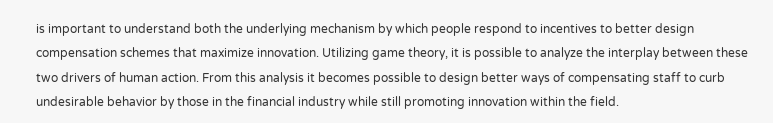is important to understand both the underlying mechanism by which people respond to incentives to better design compensation schemes that maximize innovation. Utilizing game theory, it is possible to analyze the interplay between these two drivers of human action. From this analysis it becomes possible to design better ways of compensating staff to curb undesirable behavior by those in the financial industry while still promoting innovation within the field.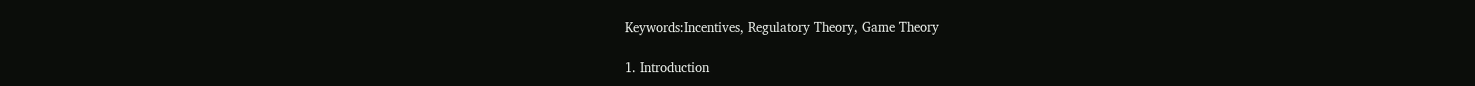Keywords:Incentives, Regulatory Theory, Game Theory

1. Introduction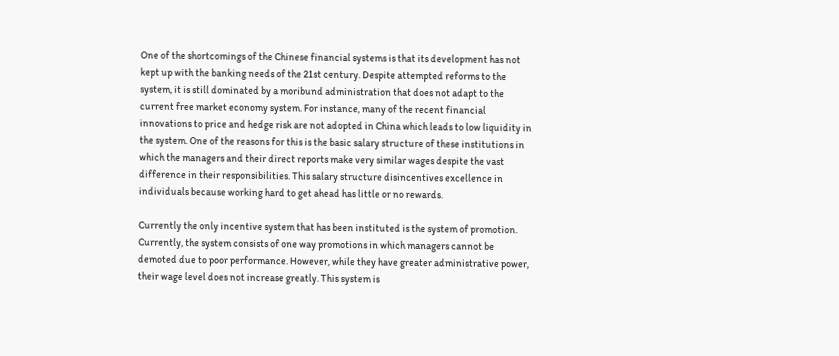One of the shortcomings of the Chinese financial systems is that its development has not kept up with the banking needs of the 21st century. Despite attempted reforms to the system, it is still dominated by a moribund administration that does not adapt to the current free market economy system. For instance, many of the recent financial innovations to price and hedge risk are not adopted in China which leads to low liquidity in the system. One of the reasons for this is the basic salary structure of these institutions in which the managers and their direct reports make very similar wages despite the vast difference in their responsibilities. This salary structure disincentives excellence in individuals because working hard to get ahead has little or no rewards.

Currently the only incentive system that has been instituted is the system of promotion. Currently, the system consists of one way promotions in which managers cannot be demoted due to poor performance. However, while they have greater administrative power, their wage level does not increase greatly. This system is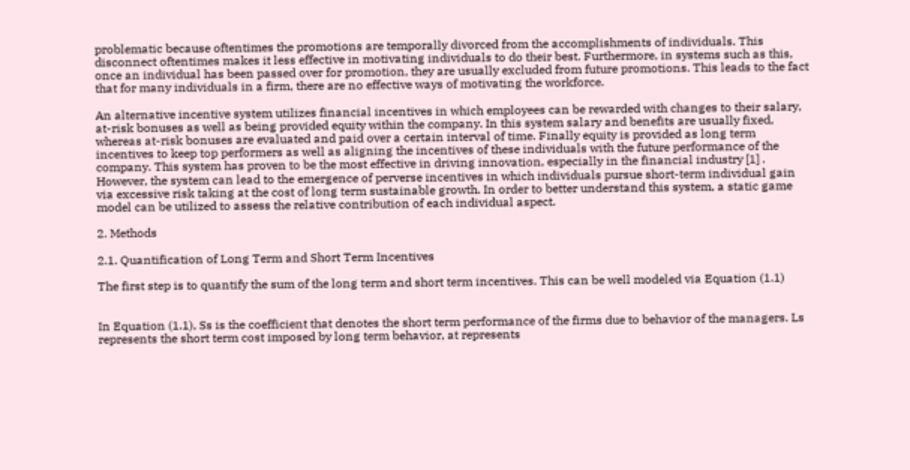problematic because oftentimes the promotions are temporally divorced from the accomplishments of individuals. This disconnect oftentimes makes it less effective in motivating individuals to do their best. Furthermore, in systems such as this, once an individual has been passed over for promotion, they are usually excluded from future promotions. This leads to the fact that for many individuals in a firm, there are no effective ways of motivating the workforce.

An alternative incentive system utilizes financial incentives in which employees can be rewarded with changes to their salary, at-risk bonuses as well as being provided equity within the company. In this system salary and benefits are usually fixed, whereas at-risk bonuses are evaluated and paid over a certain interval of time. Finally equity is provided as long term incentives to keep top performers as well as aligning the incentives of these individuals with the future performance of the company. This system has proven to be the most effective in driving innovation, especially in the financial industry [1] . However, the system can lead to the emergence of perverse incentives in which individuals pursue short-term individual gain via excessive risk taking at the cost of long term sustainable growth. In order to better understand this system, a static game model can be utilized to assess the relative contribution of each individual aspect.

2. Methods

2.1. Quantification of Long Term and Short Term Incentives

The first step is to quantify the sum of the long term and short term incentives. This can be well modeled via Equation (1.1)


In Equation (1.1), Ss is the coefficient that denotes the short term performance of the firms due to behavior of the managers. Ls represents the short term cost imposed by long term behavior, at represents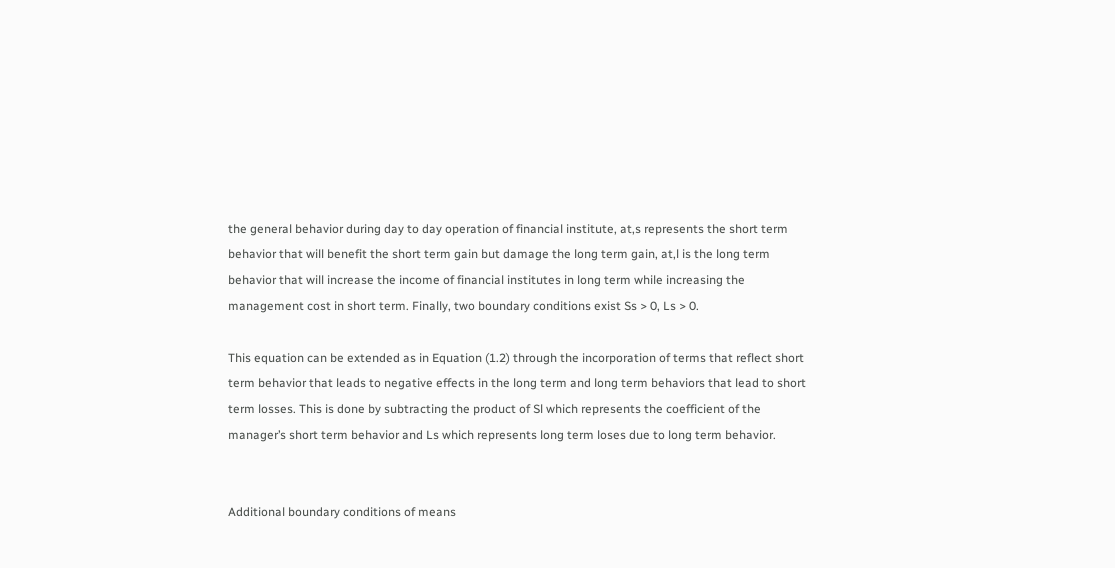the general behavior during day to day operation of financial institute, at,s represents the short term behavior that will benefit the short term gain but damage the long term gain, at,l is the long term behavior that will increase the income of financial institutes in long term while increasing the management cost in short term. Finally, two boundary conditions exist Ss > 0, Ls > 0.

This equation can be extended as in Equation (1.2) through the incorporation of terms that reflect short term behavior that leads to negative effects in the long term and long term behaviors that lead to short term losses. This is done by subtracting the product of Sl which represents the coefficient of the manager’s short term behavior and Ls which represents long term loses due to long term behavior.


Additional boundary conditions of means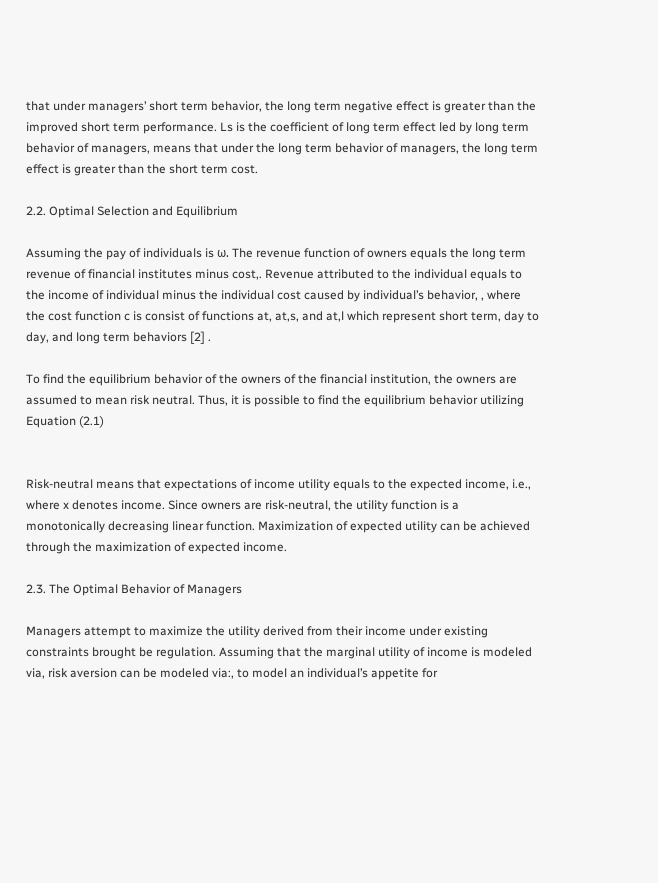that under managers’ short term behavior, the long term negative effect is greater than the improved short term performance. Ls is the coefficient of long term effect led by long term behavior of managers, means that under the long term behavior of managers, the long term effect is greater than the short term cost.

2.2. Optimal Selection and Equilibrium

Assuming the pay of individuals is ω. The revenue function of owners equals the long term revenue of financial institutes minus cost,. Revenue attributed to the individual equals to the income of individual minus the individual cost caused by individual’s behavior, , where the cost function c is consist of functions at, at,s, and at,l which represent short term, day to day, and long term behaviors [2] .

To find the equilibrium behavior of the owners of the financial institution, the owners are assumed to mean risk neutral. Thus, it is possible to find the equilibrium behavior utilizing Equation (2.1)


Risk-neutral means that expectations of income utility equals to the expected income, i.e., where x denotes income. Since owners are risk-neutral, the utility function is a monotonically decreasing linear function. Maximization of expected utility can be achieved through the maximization of expected income.

2.3. The Optimal Behavior of Managers

Managers attempt to maximize the utility derived from their income under existing constraints brought be regulation. Assuming that the marginal utility of income is modeled via, risk aversion can be modeled via:, to model an individual’s appetite for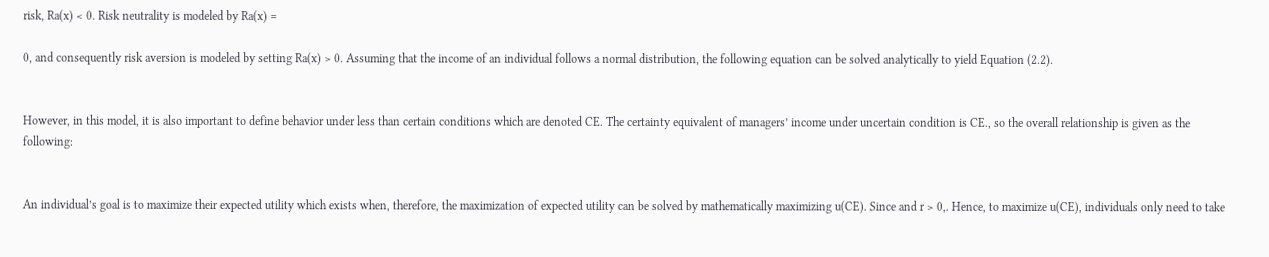risk, Ra(x) < 0. Risk neutrality is modeled by Ra(x) =

0, and consequently risk aversion is modeled by setting Ra(x) > 0. Assuming that the income of an individual follows a normal distribution, the following equation can be solved analytically to yield Equation (2.2).


However, in this model, it is also important to define behavior under less than certain conditions which are denoted CE. The certainty equivalent of managers’ income under uncertain condition is CE., so the overall relationship is given as the following:


An individual’s goal is to maximize their expected utility which exists when, therefore, the maximization of expected utility can be solved by mathematically maximizing u(CE). Since and r > 0,. Hence, to maximize u(CE), individuals only need to take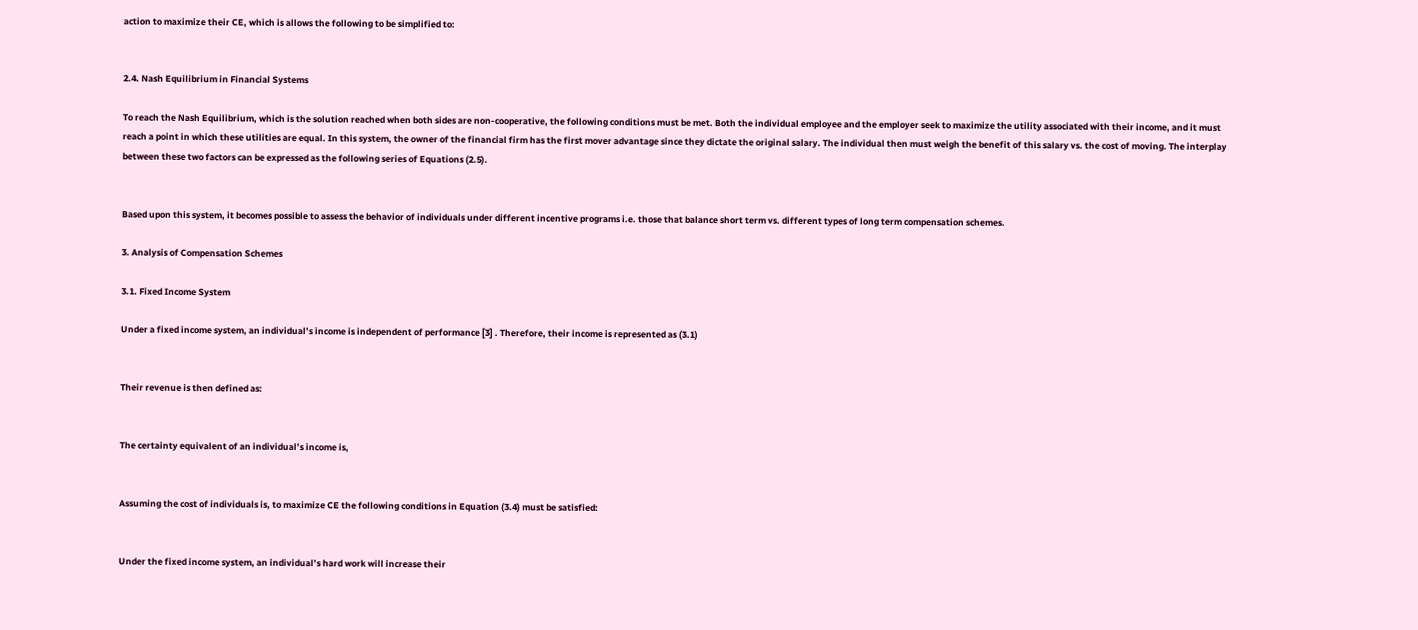action to maximize their CE, which is allows the following to be simplified to:


2.4. Nash Equilibrium in Financial Systems

To reach the Nash Equilibrium, which is the solution reached when both sides are non-cooperative, the following conditions must be met. Both the individual employee and the employer seek to maximize the utility associated with their income, and it must reach a point in which these utilities are equal. In this system, the owner of the financial firm has the first mover advantage since they dictate the original salary. The individual then must weigh the benefit of this salary vs. the cost of moving. The interplay between these two factors can be expressed as the following series of Equations (2.5).


Based upon this system, it becomes possible to assess the behavior of individuals under different incentive programs i.e. those that balance short term vs. different types of long term compensation schemes.

3. Analysis of Compensation Schemes

3.1. Fixed Income System

Under a fixed income system, an individual’s income is independent of performance [3] . Therefore, their income is represented as (3.1)


Their revenue is then defined as:


The certainty equivalent of an individual’s income is,


Assuming the cost of individuals is, to maximize CE the following conditions in Equation (3.4) must be satisfied:


Under the fixed income system, an individual’s hard work will increase their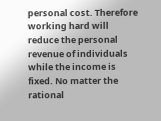personal cost. Therefore working hard will reduce the personal revenue of individuals while the income is fixed. No matter the rational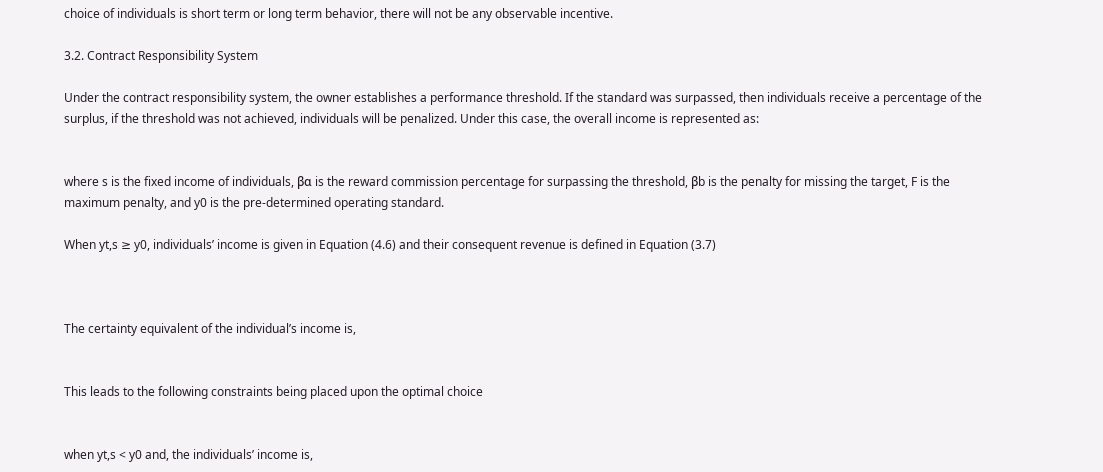choice of individuals is short term or long term behavior, there will not be any observable incentive.

3.2. Contract Responsibility System

Under the contract responsibility system, the owner establishes a performance threshold. If the standard was surpassed, then individuals receive a percentage of the surplus, if the threshold was not achieved, individuals will be penalized. Under this case, the overall income is represented as:


where s is the fixed income of individuals, βα is the reward commission percentage for surpassing the threshold, βb is the penalty for missing the target, F is the maximum penalty, and y0 is the pre-determined operating standard.

When yt,s ≥ y0, individuals’ income is given in Equation (4.6) and their consequent revenue is defined in Equation (3.7)



The certainty equivalent of the individual’s income is,


This leads to the following constraints being placed upon the optimal choice


when yt,s < y0 and, the individuals’ income is,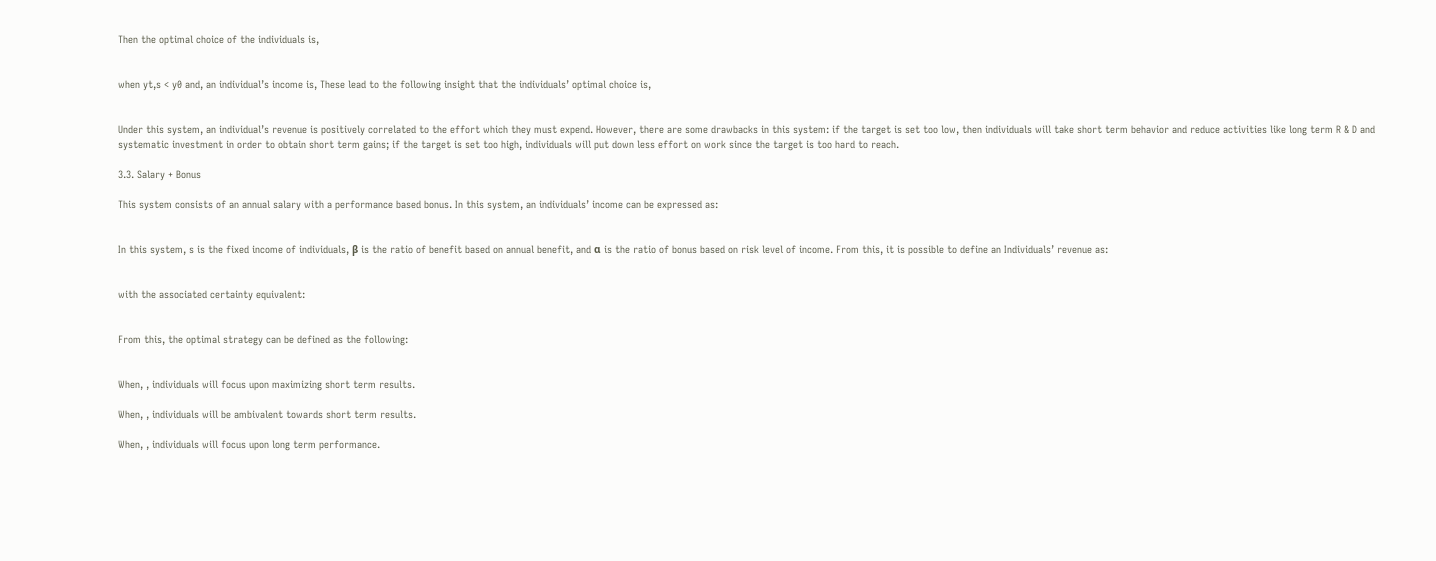Then the optimal choice of the individuals is,


when yt,s < y0 and, an individual’s income is, These lead to the following insight that the individuals’ optimal choice is,


Under this system, an individual’s revenue is positively correlated to the effort which they must expend. However, there are some drawbacks in this system: if the target is set too low, then individuals will take short term behavior and reduce activities like long term R & D and systematic investment in order to obtain short term gains; if the target is set too high, individuals will put down less effort on work since the target is too hard to reach.

3.3. Salary + Bonus

This system consists of an annual salary with a performance based bonus. In this system, an individuals’ income can be expressed as:


In this system, s is the fixed income of individuals, β is the ratio of benefit based on annual benefit, and α is the ratio of bonus based on risk level of income. From this, it is possible to define an Individuals’ revenue as:


with the associated certainty equivalent:


From this, the optimal strategy can be defined as the following:


When, , individuals will focus upon maximizing short term results.

When, , individuals will be ambivalent towards short term results.

When, , individuals will focus upon long term performance.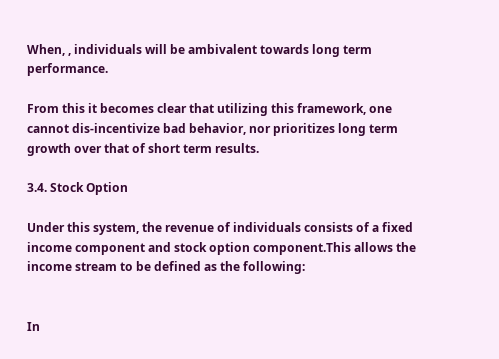When, , individuals will be ambivalent towards long term performance.

From this it becomes clear that utilizing this framework, one cannot dis-incentivize bad behavior, nor prioritizes long term growth over that of short term results.

3.4. Stock Option

Under this system, the revenue of individuals consists of a fixed income component and stock option component.This allows the income stream to be defined as the following:


In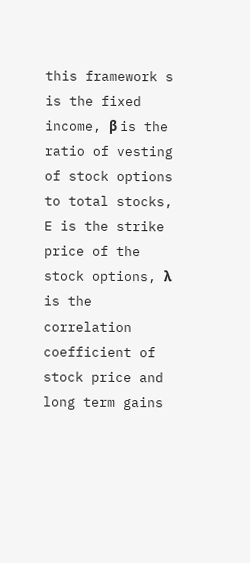this framework s is the fixed income, β is the ratio of vesting of stock options to total stocks, E is the strike price of the stock options, λ is the correlation coefficient of stock price and long term gains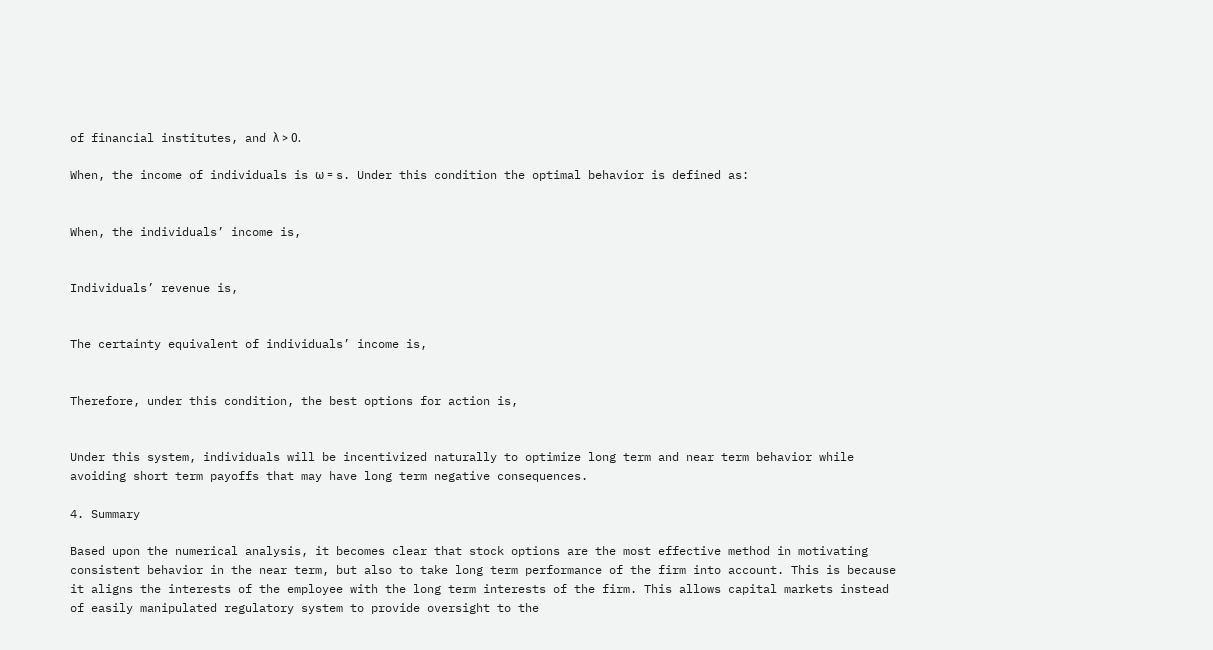of financial institutes, and λ > 0.

When, the income of individuals is ω = s. Under this condition the optimal behavior is defined as:


When, the individuals’ income is,


Individuals’ revenue is,


The certainty equivalent of individuals’ income is,


Therefore, under this condition, the best options for action is,


Under this system, individuals will be incentivized naturally to optimize long term and near term behavior while avoiding short term payoffs that may have long term negative consequences.

4. Summary

Based upon the numerical analysis, it becomes clear that stock options are the most effective method in motivating consistent behavior in the near term, but also to take long term performance of the firm into account. This is because it aligns the interests of the employee with the long term interests of the firm. This allows capital markets instead of easily manipulated regulatory system to provide oversight to the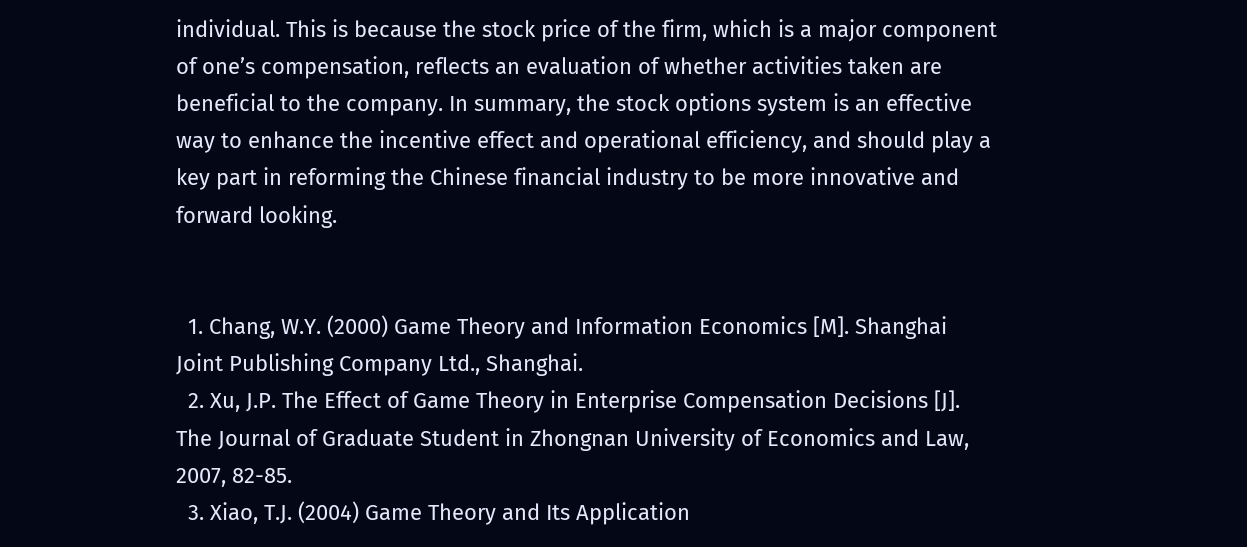individual. This is because the stock price of the firm, which is a major component of one’s compensation, reflects an evaluation of whether activities taken are beneficial to the company. In summary, the stock options system is an effective way to enhance the incentive effect and operational efficiency, and should play a key part in reforming the Chinese financial industry to be more innovative and forward looking.


  1. Chang, W.Y. (2000) Game Theory and Information Economics [M]. Shanghai Joint Publishing Company Ltd., Shanghai.
  2. Xu, J.P. The Effect of Game Theory in Enterprise Compensation Decisions [J]. The Journal of Graduate Student in Zhongnan University of Economics and Law, 2007, 82-85.
  3. Xiao, T.J. (2004) Game Theory and Its Application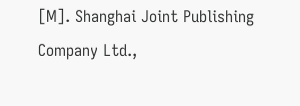[M]. Shanghai Joint Publishing Company Ltd.,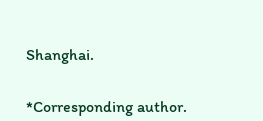Shanghai.


*Corresponding author.